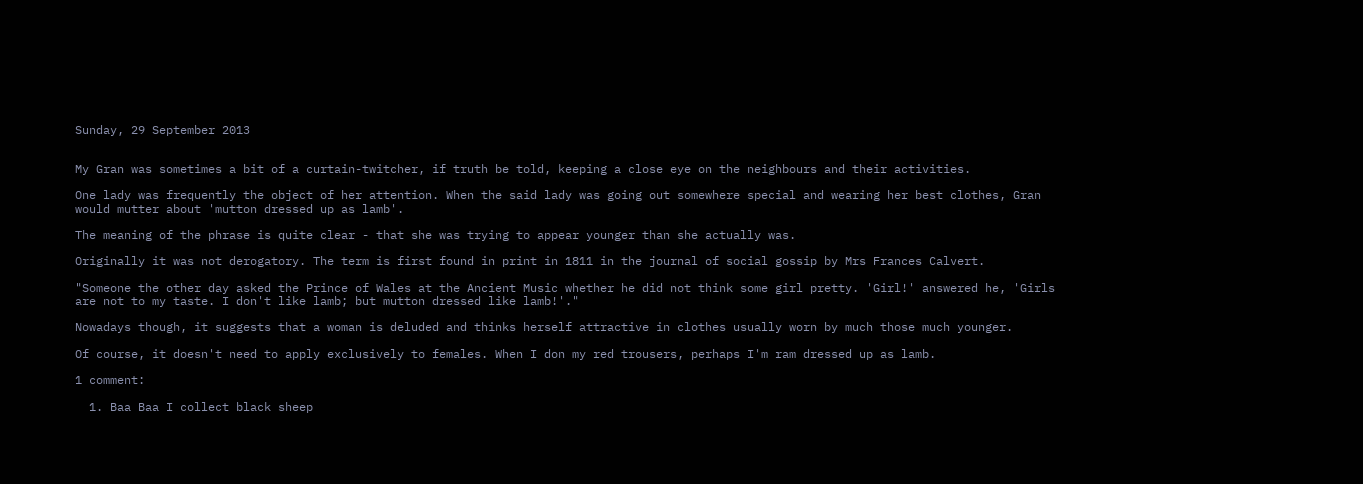Sunday, 29 September 2013


My Gran was sometimes a bit of a curtain-twitcher, if truth be told, keeping a close eye on the neighbours and their activities.

One lady was frequently the object of her attention. When the said lady was going out somewhere special and wearing her best clothes, Gran would mutter about 'mutton dressed up as lamb'.

The meaning of the phrase is quite clear - that she was trying to appear younger than she actually was.

Originally it was not derogatory. The term is first found in print in 1811 in the journal of social gossip by Mrs Frances Calvert.

"Someone the other day asked the Prince of Wales at the Ancient Music whether he did not think some girl pretty. 'Girl!' answered he, 'Girls are not to my taste. I don't like lamb; but mutton dressed like lamb!'."

Nowadays though, it suggests that a woman is deluded and thinks herself attractive in clothes usually worn by much those much younger.

Of course, it doesn't need to apply exclusively to females. When I don my red trousers, perhaps I'm ram dressed up as lamb.

1 comment:

  1. Baa Baa I collect black sheep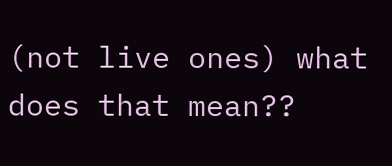(not live ones) what does that mean??